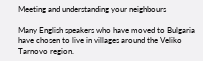Meeting and understanding your neighbours

Many English speakers who have moved to Bulgaria have chosen to live in villages around the Veliko Tarnovo region.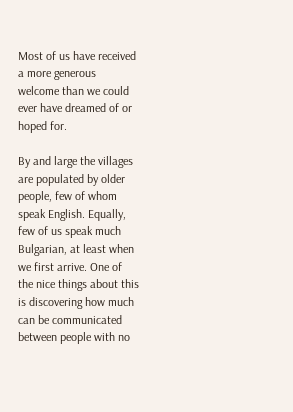Most of us have received a more generous welcome than we could ever have dreamed of or hoped for.

By and large the villages are populated by older people, few of whom speak English. Equally, few of us speak much Bulgarian, at least when we first arrive. One of the nice things about this is discovering how much can be communicated between people with no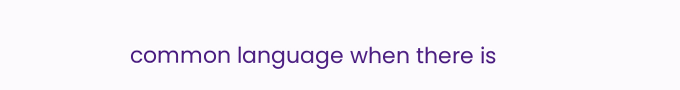common language when there is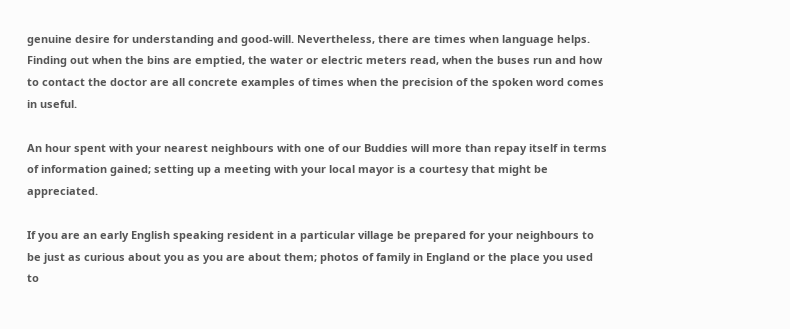genuine desire for understanding and good-will. Nevertheless, there are times when language helps. Finding out when the bins are emptied, the water or electric meters read, when the buses run and how to contact the doctor are all concrete examples of times when the precision of the spoken word comes in useful.

An hour spent with your nearest neighbours with one of our Buddies will more than repay itself in terms of information gained; setting up a meeting with your local mayor is a courtesy that might be appreciated.

If you are an early English speaking resident in a particular village be prepared for your neighbours to be just as curious about you as you are about them; photos of family in England or the place you used to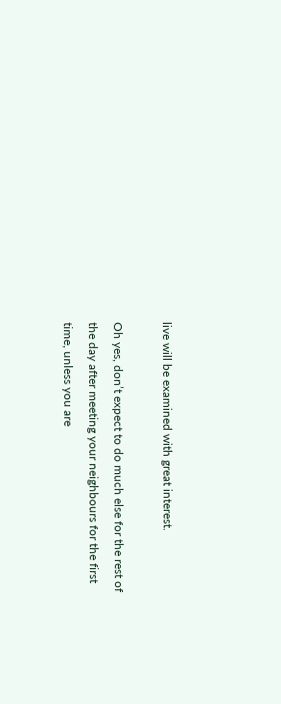live will be examined with great interest.

Oh yes, don’t expect to do much else for the rest of the day after meeting your neighbours for the first time, unless you are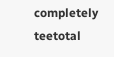completely teetotal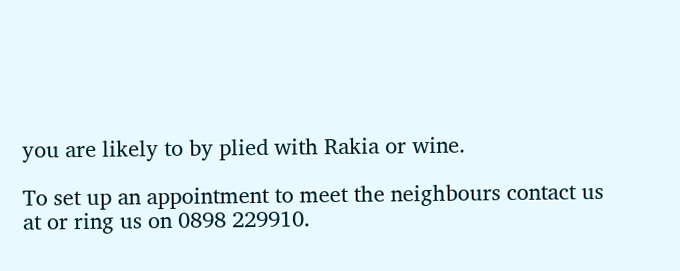you are likely to by plied with Rakia or wine.

To set up an appointment to meet the neighbours contact us at or ring us on 0898 229910.